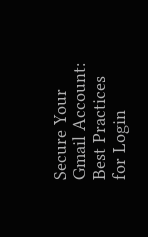Secure Your Gmail Account: Best Practices for Login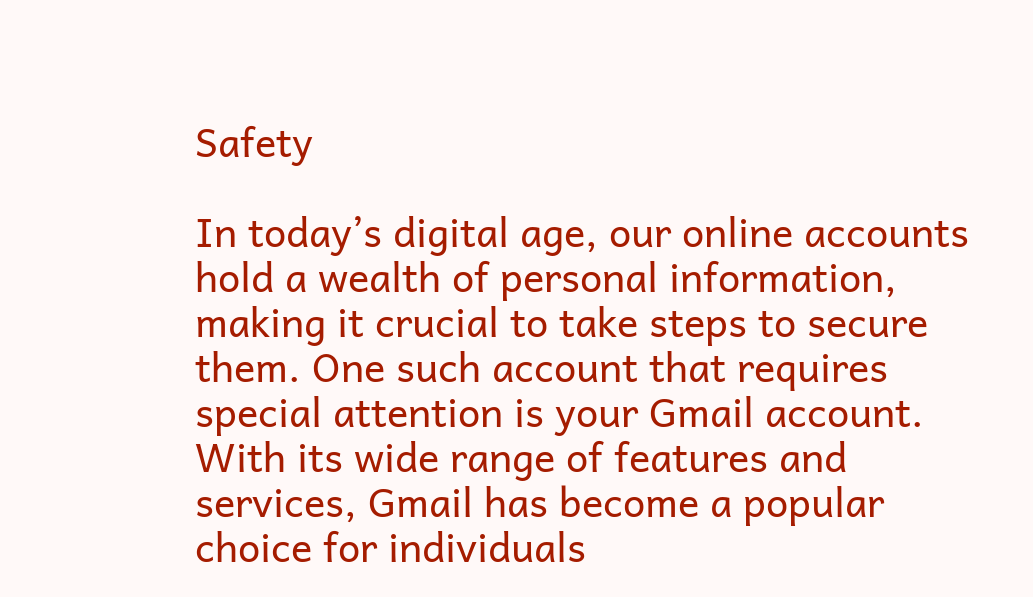Safety

In today’s digital age, our online accounts hold a wealth of personal information, making it crucial to take steps to secure them. One such account that requires special attention is your Gmail account. With its wide range of features and services, Gmail has become a popular choice for individuals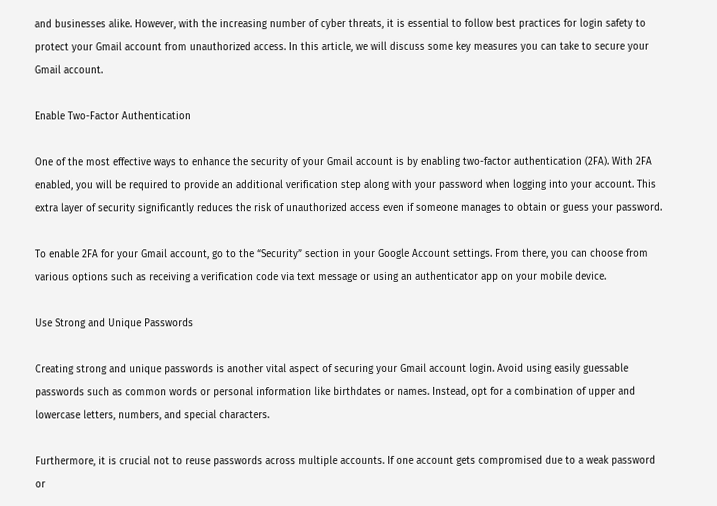and businesses alike. However, with the increasing number of cyber threats, it is essential to follow best practices for login safety to protect your Gmail account from unauthorized access. In this article, we will discuss some key measures you can take to secure your Gmail account.

Enable Two-Factor Authentication

One of the most effective ways to enhance the security of your Gmail account is by enabling two-factor authentication (2FA). With 2FA enabled, you will be required to provide an additional verification step along with your password when logging into your account. This extra layer of security significantly reduces the risk of unauthorized access even if someone manages to obtain or guess your password.

To enable 2FA for your Gmail account, go to the “Security” section in your Google Account settings. From there, you can choose from various options such as receiving a verification code via text message or using an authenticator app on your mobile device.

Use Strong and Unique Passwords

Creating strong and unique passwords is another vital aspect of securing your Gmail account login. Avoid using easily guessable passwords such as common words or personal information like birthdates or names. Instead, opt for a combination of upper and lowercase letters, numbers, and special characters.

Furthermore, it is crucial not to reuse passwords across multiple accounts. If one account gets compromised due to a weak password or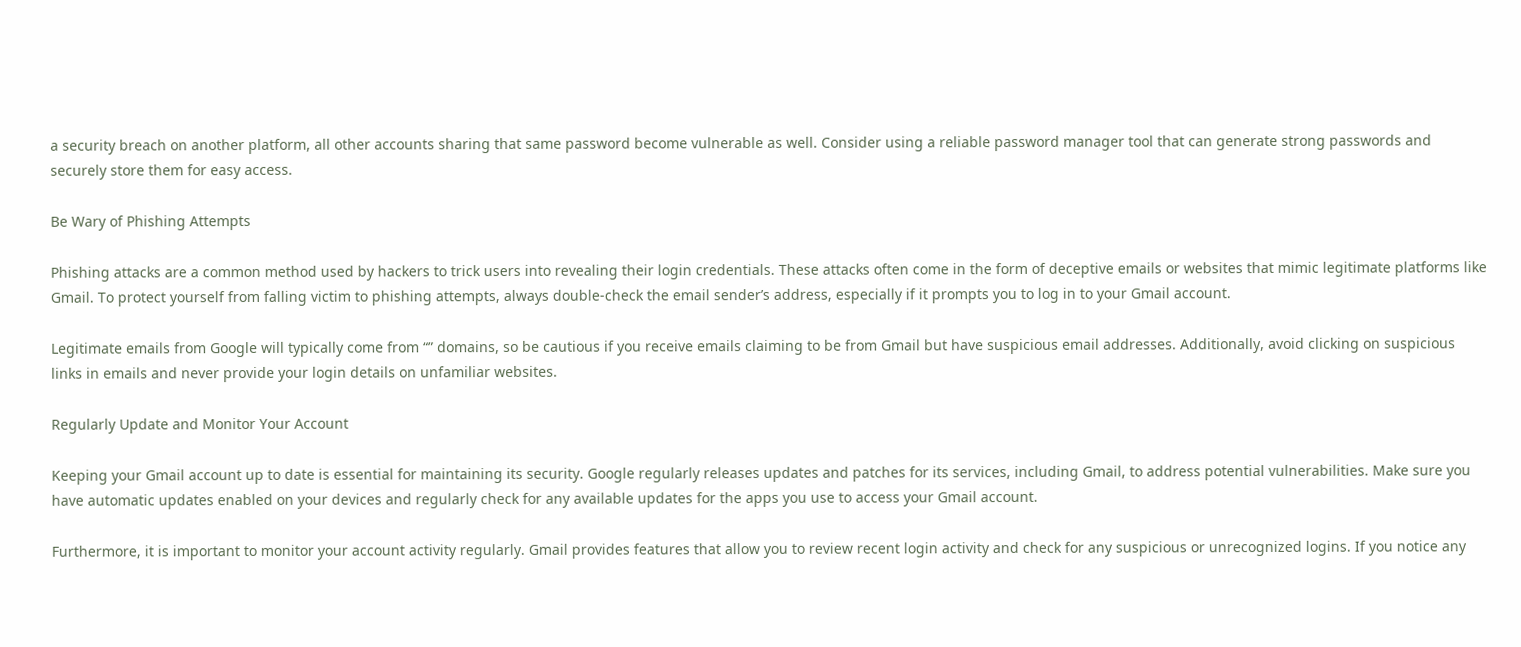a security breach on another platform, all other accounts sharing that same password become vulnerable as well. Consider using a reliable password manager tool that can generate strong passwords and securely store them for easy access.

Be Wary of Phishing Attempts

Phishing attacks are a common method used by hackers to trick users into revealing their login credentials. These attacks often come in the form of deceptive emails or websites that mimic legitimate platforms like Gmail. To protect yourself from falling victim to phishing attempts, always double-check the email sender’s address, especially if it prompts you to log in to your Gmail account.

Legitimate emails from Google will typically come from “” domains, so be cautious if you receive emails claiming to be from Gmail but have suspicious email addresses. Additionally, avoid clicking on suspicious links in emails and never provide your login details on unfamiliar websites.

Regularly Update and Monitor Your Account

Keeping your Gmail account up to date is essential for maintaining its security. Google regularly releases updates and patches for its services, including Gmail, to address potential vulnerabilities. Make sure you have automatic updates enabled on your devices and regularly check for any available updates for the apps you use to access your Gmail account.

Furthermore, it is important to monitor your account activity regularly. Gmail provides features that allow you to review recent login activity and check for any suspicious or unrecognized logins. If you notice any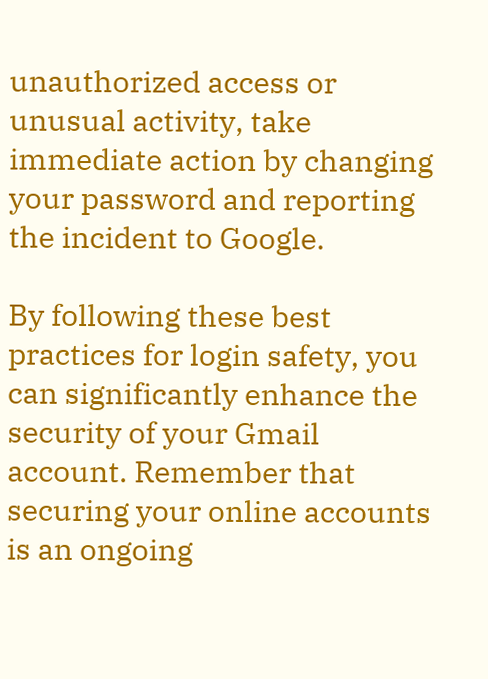unauthorized access or unusual activity, take immediate action by changing your password and reporting the incident to Google.

By following these best practices for login safety, you can significantly enhance the security of your Gmail account. Remember that securing your online accounts is an ongoing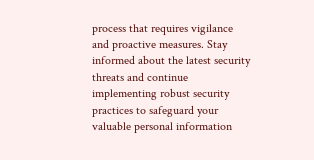process that requires vigilance and proactive measures. Stay informed about the latest security threats and continue implementing robust security practices to safeguard your valuable personal information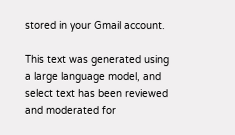stored in your Gmail account.

This text was generated using a large language model, and select text has been reviewed and moderated for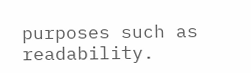purposes such as readability.